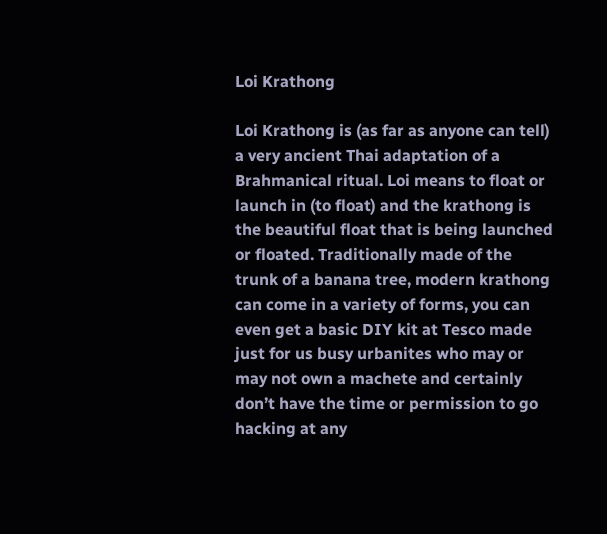Loi Krathong

Loi Krathong is (as far as anyone can tell) a very ancient Thai adaptation of a Brahmanical ritual. Loi means to float or launch in (to float) and the krathong is the beautiful float that is being launched or floated. Traditionally made of the trunk of a banana tree, modern krathong can come in a variety of forms, you can even get a basic DIY kit at Tesco made just for us busy urbanites who may or may not own a machete and certainly don’t have the time or permission to go hacking at any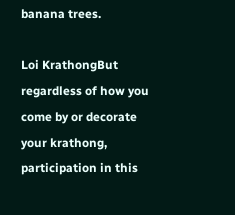banana trees.

Loi KrathongBut regardless of how you come by or decorate your krathong, participation in this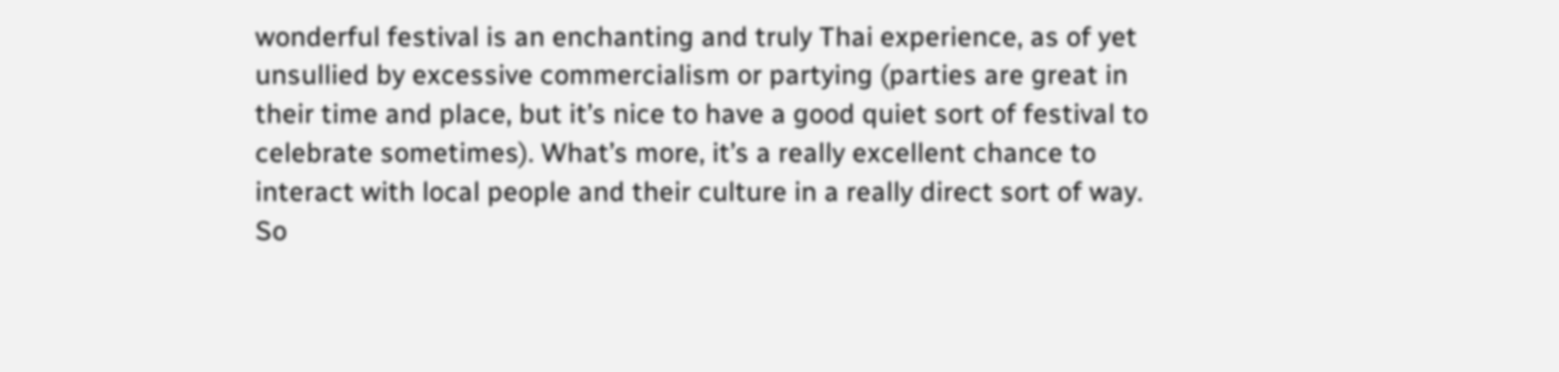wonderful festival is an enchanting and truly Thai experience, as of yet unsullied by excessive commercialism or partying (parties are great in their time and place, but it’s nice to have a good quiet sort of festival to celebrate sometimes). What’s more, it’s a really excellent chance to interact with local people and their culture in a really direct sort of way. So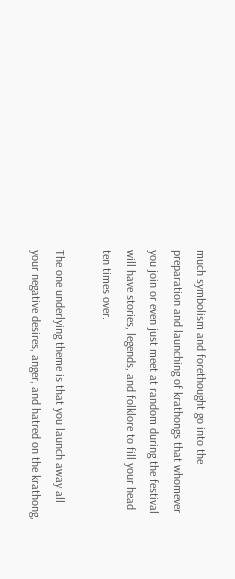much symbolism and forethought go into the preparation and launching of krathongs that whomever you join or even just meet at random during the festival will have stories, legends, and folklore to fill your head ten times over.

The one underlying theme is that you launch away all your negative desires, anger, and hatred on the krathong,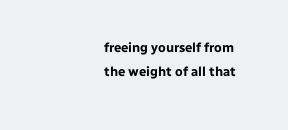freeing yourself from the weight of all that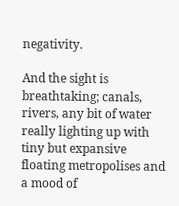negativity.

And the sight is breathtaking; canals, rivers, any bit of water really lighting up with tiny but expansive floating metropolises and a mood of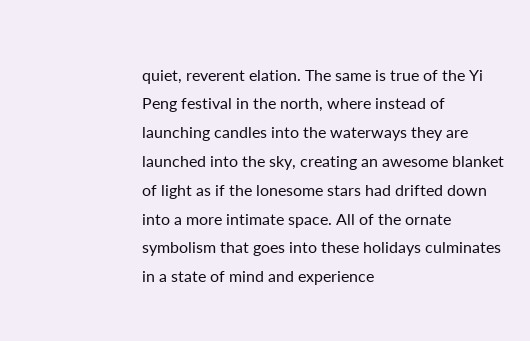quiet, reverent elation. The same is true of the Yi Peng festival in the north, where instead of launching candles into the waterways they are launched into the sky, creating an awesome blanket of light as if the lonesome stars had drifted down into a more intimate space. All of the ornate symbolism that goes into these holidays culminates in a state of mind and experience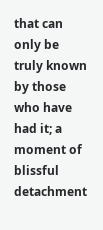that can only be truly known by those who have had it; a moment of blissful detachment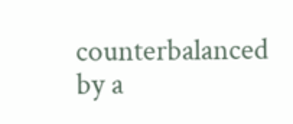counterbalanced by a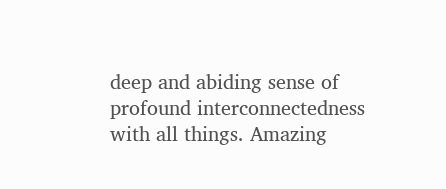deep and abiding sense of profound interconnectedness with all things. Amazing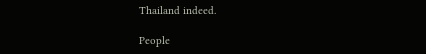Thailand indeed.

People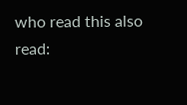who read this also read: